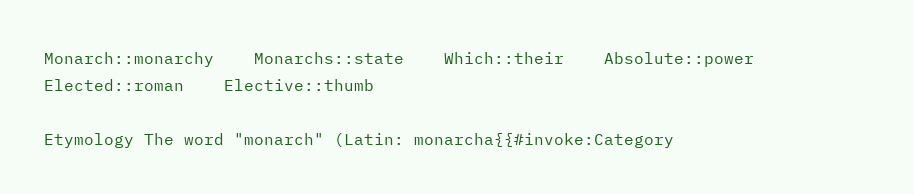Monarch::monarchy    Monarchs::state    Which::their    Absolute::power    Elected::roman    Elective::thumb

Etymology The word "monarch" (Latin: monarcha{{#invoke:Category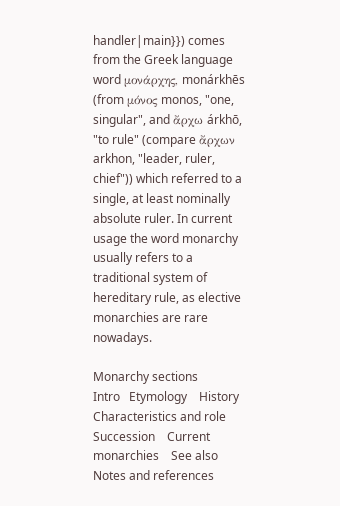handler|main}}) comes from the Greek language word μονάρχης, monárkhēs (from μόνος monos, "one, singular", and ἄρχω árkhō, "to rule" (compare ἄρχων arkhon, "leader, ruler, chief")) which referred to a single, at least nominally absolute ruler. In current usage the word monarchy usually refers to a traditional system of hereditary rule, as elective monarchies are rare nowadays.

Monarchy sections
Intro   Etymology    History    Characteristics and role    Succession    Current monarchies    See also    Notes and references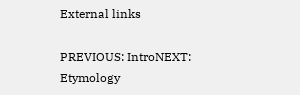External links

PREVIOUS: IntroNEXT: Etymology